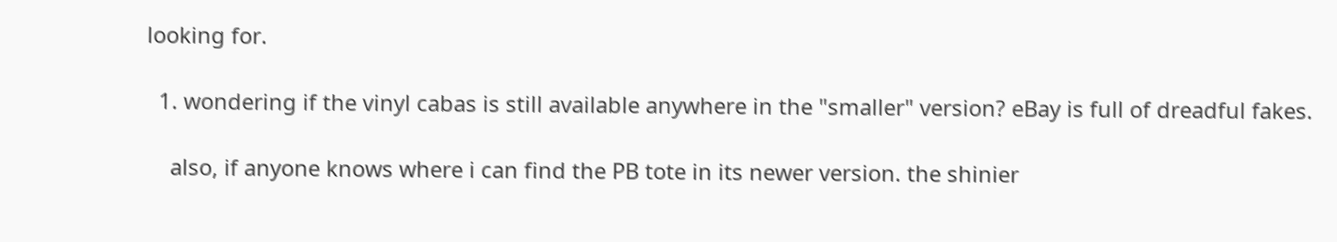looking for.

  1. wondering if the vinyl cabas is still available anywhere in the "smaller" version? eBay is full of dreadful fakes.

    also, if anyone knows where i can find the PB tote in its newer version. the shinier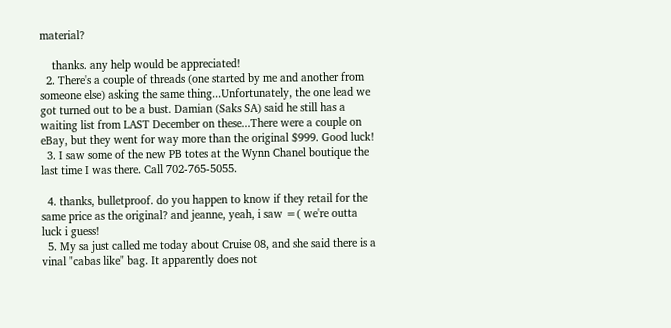material?

    thanks. any help would be appreciated!
  2. There's a couple of threads (one started by me and another from someone else) asking the same thing...Unfortunately, the one lead we got turned out to be a bust. Damian (Saks SA) said he still has a waiting list from LAST December on these...There were a couple on eBay, but they went for way more than the original $999. Good luck!
  3. I saw some of the new PB totes at the Wynn Chanel boutique the last time I was there. Call 702-765-5055.

  4. thanks, bulletproof. do you happen to know if they retail for the same price as the original? and jeanne, yeah, i saw =( we're outta luck i guess!
  5. My sa just called me today about Cruise 08, and she said there is a vinal "cabas like" bag. It apparently does not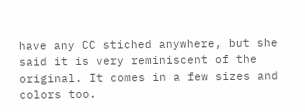have any CC stiched anywhere, but she said it is very reminiscent of the original. It comes in a few sizes and colors too.